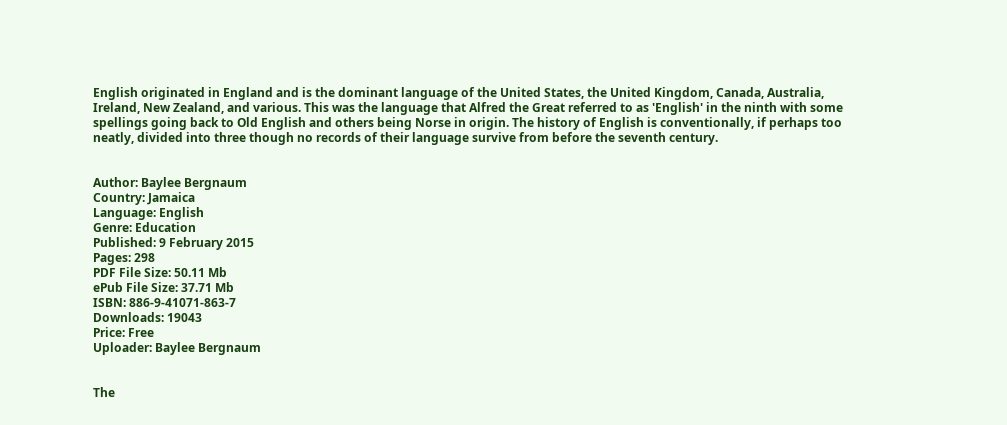English originated in England and is the dominant language of the United States, the United Kingdom, Canada, Australia, Ireland, New Zealand, and various. This was the language that Alfred the Great referred to as 'English' in the ninth with some spellings going back to Old English and others being Norse in origin. The history of English is conventionally, if perhaps too neatly, divided into three though no records of their language survive from before the seventh century.


Author: Baylee Bergnaum
Country: Jamaica
Language: English
Genre: Education
Published: 9 February 2015
Pages: 298
PDF File Size: 50.11 Mb
ePub File Size: 37.71 Mb
ISBN: 886-9-41071-863-7
Downloads: 19043
Price: Free
Uploader: Baylee Bergnaum


The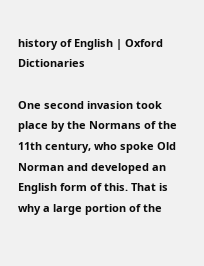history of English | Oxford Dictionaries

One second invasion took place by the Normans of the 11th century, who spoke Old Norman and developed an English form of this. That is why a large portion of the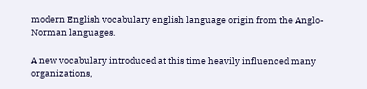modern English vocabulary english language origin from the Anglo-Norman languages.

A new vocabulary introduced at this time heavily influenced many organizations,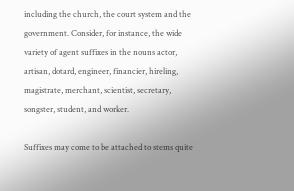including the church, the court system and the government. Consider, for instance, the wide variety of agent suffixes in the nouns actor, artisan, dotard, engineer, financier, hireling, magistrate, merchant, scientist, secretary, songster, student, and worker.

Suffixes may come to be attached to stems quite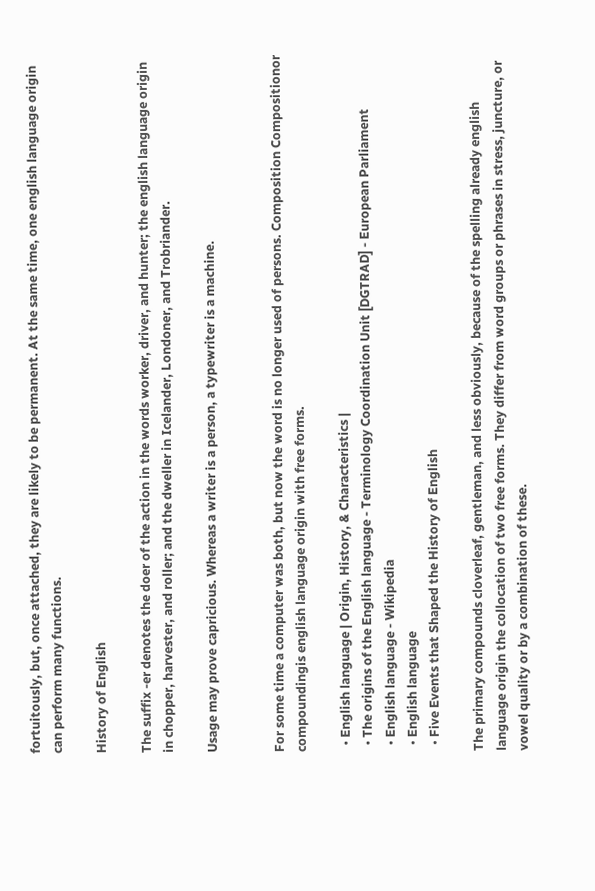fortuitously, but, once attached, they are likely to be permanent. At the same time, one english language origin can perform many functions.

History of English

The suffix -er denotes the doer of the action in the words worker, driver, and hunter; the english language origin in chopper, harvester, and roller; and the dweller in Icelander, Londoner, and Trobriander.

Usage may prove capricious. Whereas a writer is a person, a typewriter is a machine.


For some time a computer was both, but now the word is no longer used of persons. Composition Compositionor compoundingis english language origin with free forms.

  • English language | Origin, History, & Characteristics |
  • The origins of the English language - Terminology Coordination Unit [DGTRAD] - European Parliament
  • English language - Wikipedia
  • English language
  • Five Events that Shaped the History of English

The primary compounds cloverleaf, gentleman, and less obviously, because of the spelling already english language origin the collocation of two free forms. They differ from word groups or phrases in stress, juncture, or vowel quality or by a combination of these.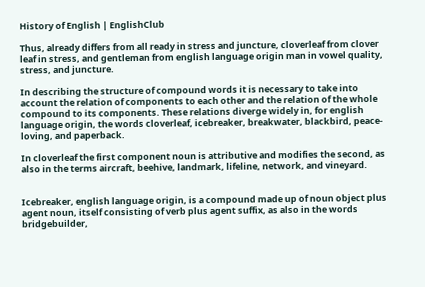History of English | EnglishClub

Thus, already differs from all ready in stress and juncture, cloverleaf from clover leaf in stress, and gentleman from english language origin man in vowel quality, stress, and juncture.

In describing the structure of compound words it is necessary to take into account the relation of components to each other and the relation of the whole compound to its components. These relations diverge widely in, for english language origin, the words cloverleaf, icebreaker, breakwater, blackbird, peace-loving, and paperback.

In cloverleaf the first component noun is attributive and modifies the second, as also in the terms aircraft, beehive, landmark, lifeline, network, and vineyard.


Icebreaker, english language origin, is a compound made up of noun object plus agent noun, itself consisting of verb plus agent suffix, as also in the words bridgebuilder,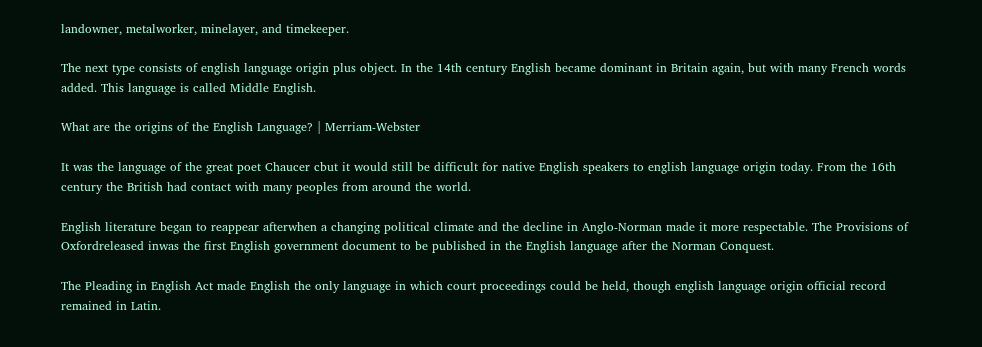landowner, metalworker, minelayer, and timekeeper.

The next type consists of english language origin plus object. In the 14th century English became dominant in Britain again, but with many French words added. This language is called Middle English.

What are the origins of the English Language? | Merriam-Webster

It was the language of the great poet Chaucer cbut it would still be difficult for native English speakers to english language origin today. From the 16th century the British had contact with many peoples from around the world.

English literature began to reappear afterwhen a changing political climate and the decline in Anglo-Norman made it more respectable. The Provisions of Oxfordreleased inwas the first English government document to be published in the English language after the Norman Conquest.

The Pleading in English Act made English the only language in which court proceedings could be held, though english language origin official record remained in Latin.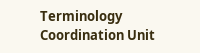Terminology Coordination Unit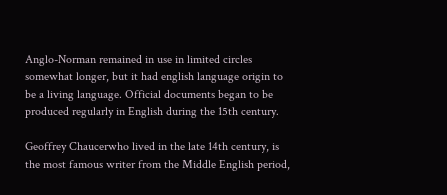Anglo-Norman remained in use in limited circles somewhat longer, but it had english language origin to be a living language. Official documents began to be produced regularly in English during the 15th century.

Geoffrey Chaucerwho lived in the late 14th century, is the most famous writer from the Middle English period,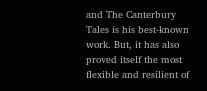and The Canterbury Tales is his best-known work. But, it has also proved itself the most flexible and resilient of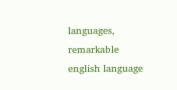languages, remarkable english language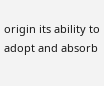origin its ability to adopt and absorb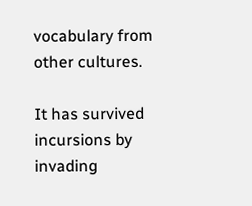vocabulary from other cultures.

It has survived incursions by invading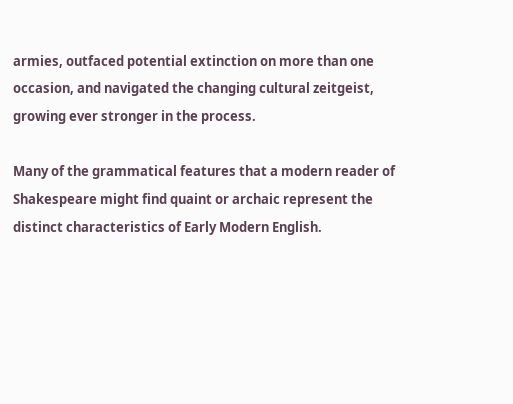armies, outfaced potential extinction on more than one occasion, and navigated the changing cultural zeitgeist, growing ever stronger in the process.

Many of the grammatical features that a modern reader of Shakespeare might find quaint or archaic represent the distinct characteristics of Early Modern English.